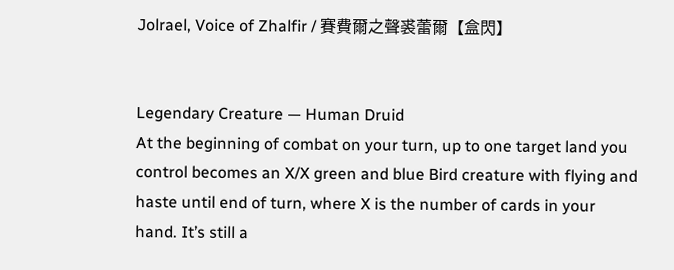Jolrael, Voice of Zhalfir / 賽費爾之聲裘蕾爾【盒閃】


Legendary Creature — Human Druid
At the beginning of combat on your turn, up to one target land you control becomes an X/X green and blue Bird creature with flying and haste until end of turn, where X is the number of cards in your hand. It’s still a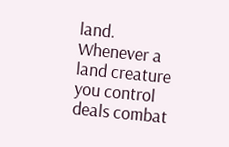land.
Whenever a land creature you control deals combat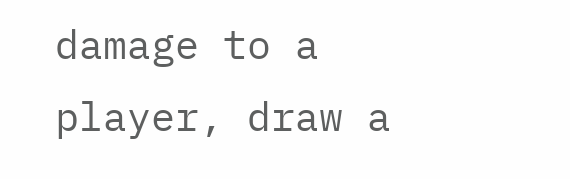damage to a player, draw a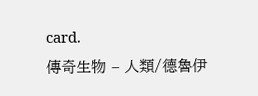card.
傳奇生物 – 人類/德魯伊